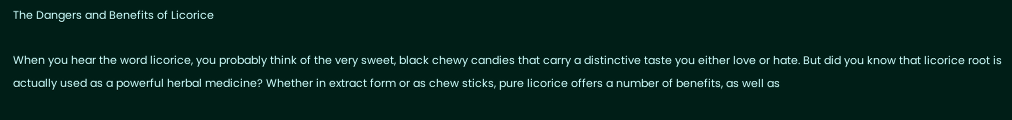The Dangers and Benefits of Licorice

When you hear the word licorice, you probably think of the very sweet, black chewy candies that carry a distinctive taste you either love or hate. But did you know that licorice root is actually used as a powerful herbal medicine? Whether in extract form or as chew sticks, pure licorice offers a number of benefits, as well as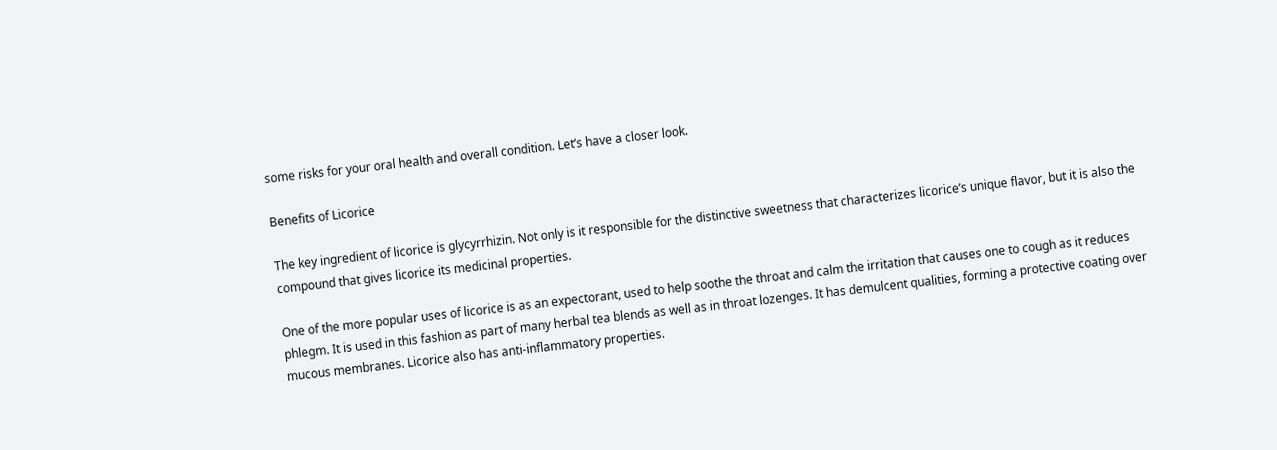some risks for your oral health and overall condition. Let’s have a closer look.

Benefits of Licorice

The key ingredient of licorice is glycyrrhizin. Not only is it responsible for the distinctive sweetness that characterizes licorice’s unique flavor, but it is also the compound that gives licorice its medicinal properties.

One of the more popular uses of licorice is as an expectorant, used to help soothe the throat and calm the irritation that causes one to cough as it reduces phlegm. It is used in this fashion as part of many herbal tea blends as well as in throat lozenges. It has demulcent qualities, forming a protective coating over mucous membranes. Licorice also has anti-inflammatory properties.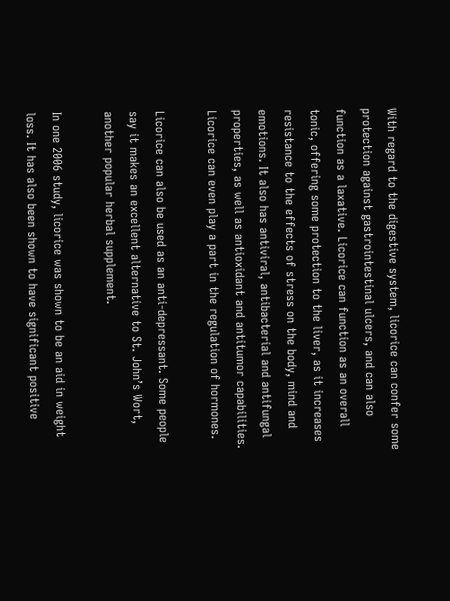With regard to the digestive system, licorice can confer some protection against gastrointestinal ulcers, and can also function as a laxative. Licorice can function as an overall tonic, offering some protection to the liver, as it increases resistance to the effects of stress on the body, mind and emotions. It also has antiviral, antibacterial and antifungal properties, as well as antioxidant and antitumor capabilities. Licorice can even play a part in the regulation of hormones.

Licorice can also be used as an anti-depressant. Some people say it makes an excellent alternative to St. John’s Wort, another popular herbal supplement.

In one 2006 study, licorice was shown to be an aid in weight loss. It has also been shown to have significant positive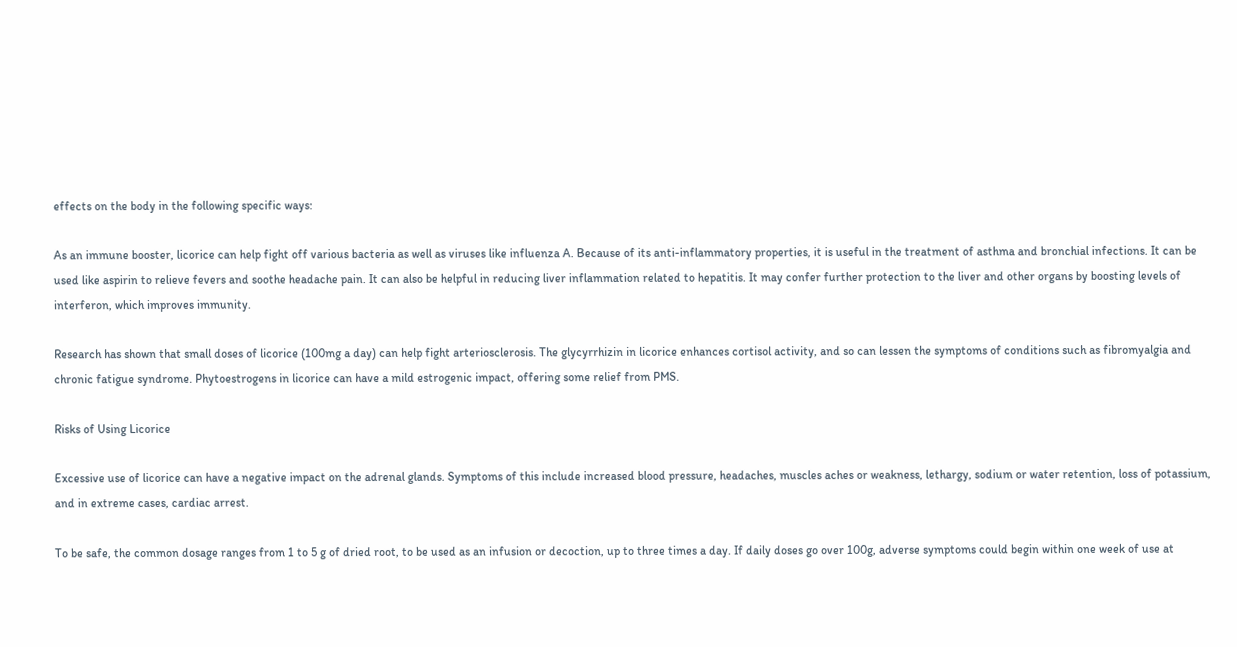effects on the body in the following specific ways:

As an immune booster, licorice can help fight off various bacteria as well as viruses like influenza A. Because of its anti-inflammatory properties, it is useful in the treatment of asthma and bronchial infections. It can be used like aspirin to relieve fevers and soothe headache pain. It can also be helpful in reducing liver inflammation related to hepatitis. It may confer further protection to the liver and other organs by boosting levels of interferon, which improves immunity.

Research has shown that small doses of licorice (100mg a day) can help fight arteriosclerosis. The glycyrrhizin in licorice enhances cortisol activity, and so can lessen the symptoms of conditions such as fibromyalgia and chronic fatigue syndrome. Phytoestrogens in licorice can have a mild estrogenic impact, offering some relief from PMS.

Risks of Using Licorice

Excessive use of licorice can have a negative impact on the adrenal glands. Symptoms of this include increased blood pressure, headaches, muscles aches or weakness, lethargy, sodium or water retention, loss of potassium, and in extreme cases, cardiac arrest.

To be safe, the common dosage ranges from 1 to 5 g of dried root, to be used as an infusion or decoction, up to three times a day. If daily doses go over 100g, adverse symptoms could begin within one week of use at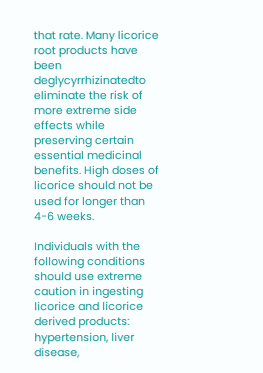that rate. Many licorice root products have been deglycyrrhizinatedto eliminate the risk of more extreme side effects while preserving certain essential medicinal benefits. High doses of licorice should not be used for longer than 4-6 weeks.

Individuals with the following conditions should use extreme caution in ingesting licorice and licorice derived products: hypertension, liver disease,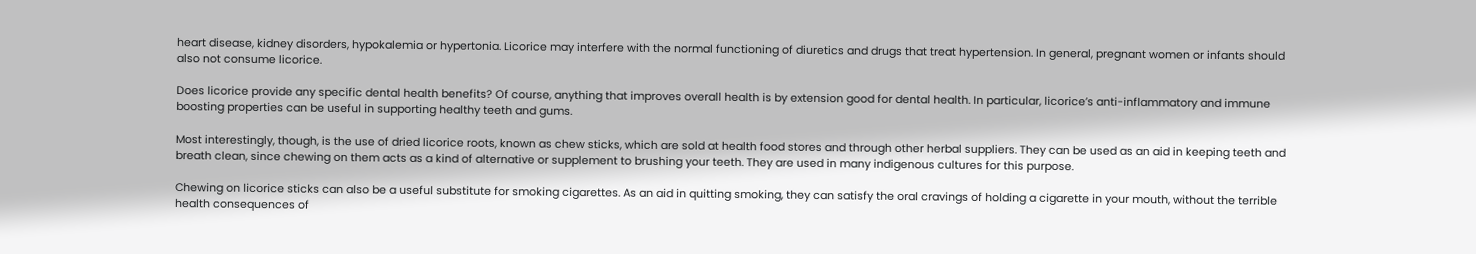heart disease, kidney disorders, hypokalemia or hypertonia. Licorice may interfere with the normal functioning of diuretics and drugs that treat hypertension. In general, pregnant women or infants should also not consume licorice.

Does licorice provide any specific dental health benefits? Of course, anything that improves overall health is by extension good for dental health. In particular, licorice’s anti-inflammatory and immune boosting properties can be useful in supporting healthy teeth and gums.

Most interestingly, though, is the use of dried licorice roots, known as chew sticks, which are sold at health food stores and through other herbal suppliers. They can be used as an aid in keeping teeth and breath clean, since chewing on them acts as a kind of alternative or supplement to brushing your teeth. They are used in many indigenous cultures for this purpose.

Chewing on licorice sticks can also be a useful substitute for smoking cigarettes. As an aid in quitting smoking, they can satisfy the oral cravings of holding a cigarette in your mouth, without the terrible health consequences of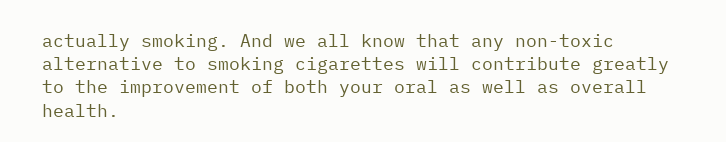actually smoking. And we all know that any non-toxic alternative to smoking cigarettes will contribute greatly to the improvement of both your oral as well as overall health.